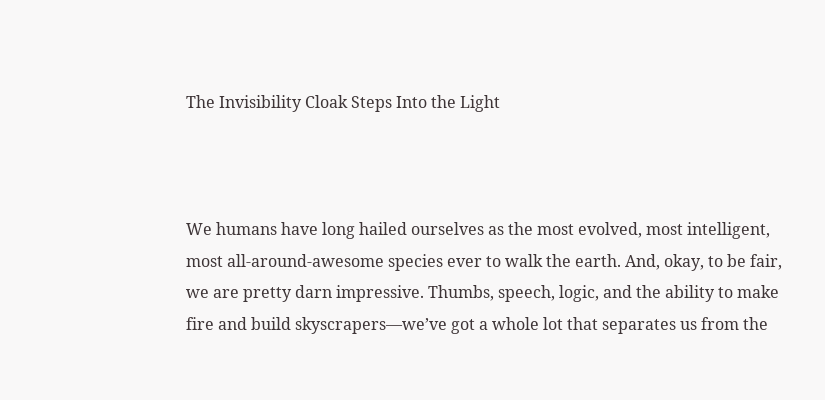The Invisibility Cloak Steps Into the Light



We humans have long hailed ourselves as the most evolved, most intelligent, most all-around-awesome species ever to walk the earth. And, okay, to be fair, we are pretty darn impressive. Thumbs, speech, logic, and the ability to make fire and build skyscrapers—we’ve got a whole lot that separates us from the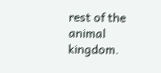rest of the animal kingdom.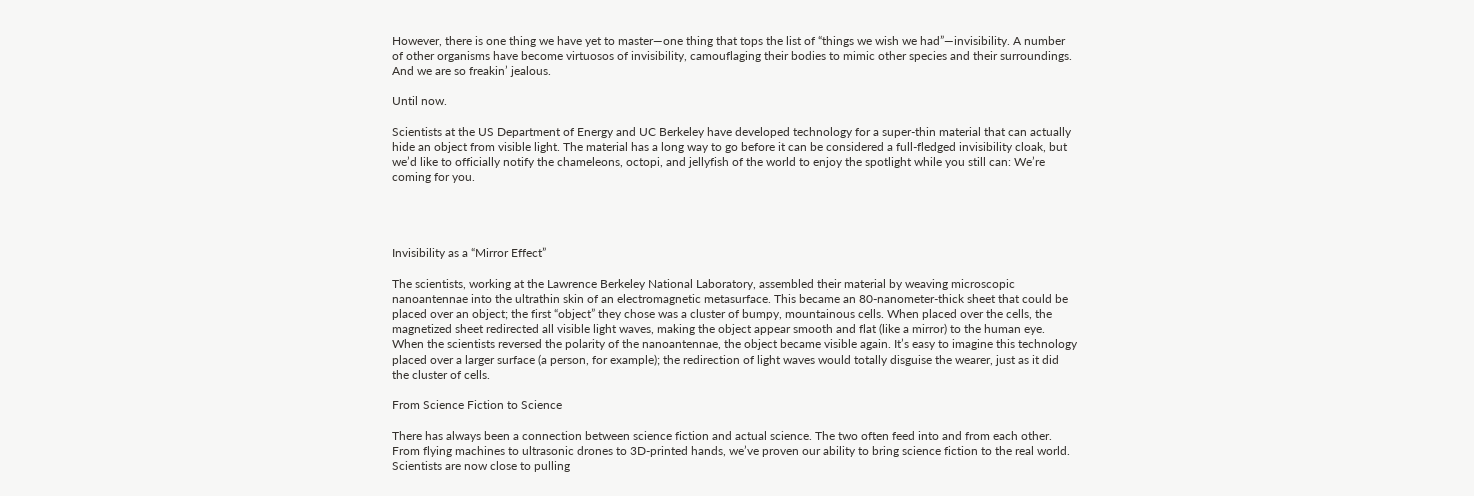However, there is one thing we have yet to master—one thing that tops the list of “things we wish we had”—invisibility. A number of other organisms have become virtuosos of invisibility, camouflaging their bodies to mimic other species and their surroundings. And we are so freakin’ jealous.

Until now.

Scientists at the US Department of Energy and UC Berkeley have developed technology for a super-thin material that can actually hide an object from visible light. The material has a long way to go before it can be considered a full-fledged invisibility cloak, but we’d like to officially notify the chameleons, octopi, and jellyfish of the world to enjoy the spotlight while you still can: We’re coming for you.




Invisibility as a “Mirror Effect”

The scientists, working at the Lawrence Berkeley National Laboratory, assembled their material by weaving microscopic nanoantennae into the ultrathin skin of an electromagnetic metasurface. This became an 80-nanometer-thick sheet that could be placed over an object; the first “object” they chose was a cluster of bumpy, mountainous cells. When placed over the cells, the magnetized sheet redirected all visible light waves, making the object appear smooth and flat (like a mirror) to the human eye. When the scientists reversed the polarity of the nanoantennae, the object became visible again. It’s easy to imagine this technology placed over a larger surface (a person, for example); the redirection of light waves would totally disguise the wearer, just as it did the cluster of cells.

From Science Fiction to Science

There has always been a connection between science fiction and actual science. The two often feed into and from each other. From flying machines to ultrasonic drones to 3D-printed hands, we’ve proven our ability to bring science fiction to the real world. Scientists are now close to pulling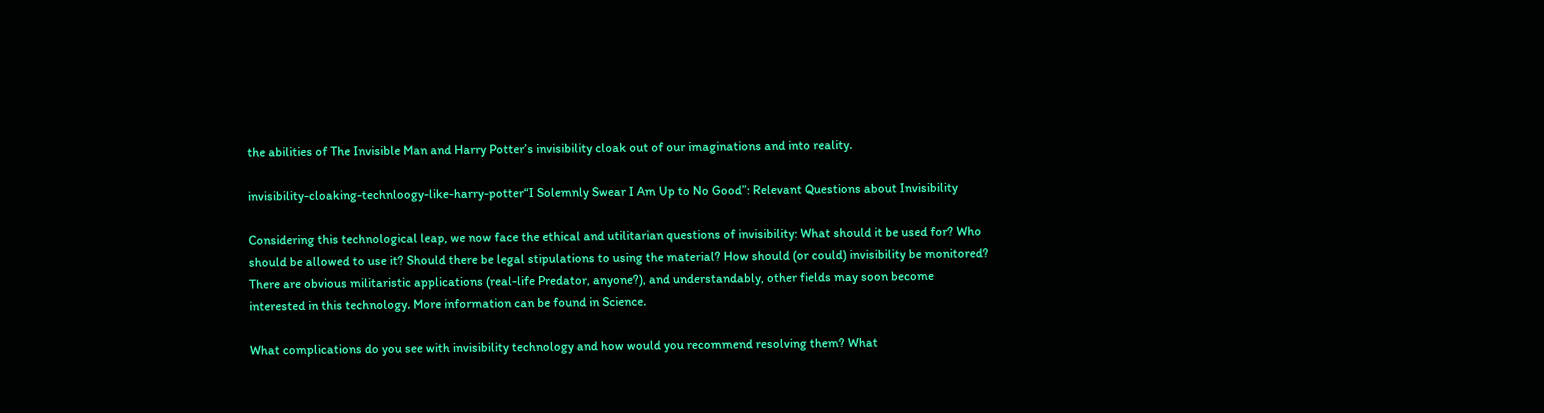the abilities of The Invisible Man and Harry Potter’s invisibility cloak out of our imaginations and into reality.

invisibility-cloaking-technloogy-like-harry-potter“I Solemnly Swear I Am Up to No Good”: Relevant Questions about Invisibility

Considering this technological leap, we now face the ethical and utilitarian questions of invisibility: What should it be used for? Who should be allowed to use it? Should there be legal stipulations to using the material? How should (or could) invisibility be monitored? There are obvious militaristic applications (real-life Predator, anyone?), and understandably, other fields may soon become interested in this technology. More information can be found in Science.

What complications do you see with invisibility technology and how would you recommend resolving them? What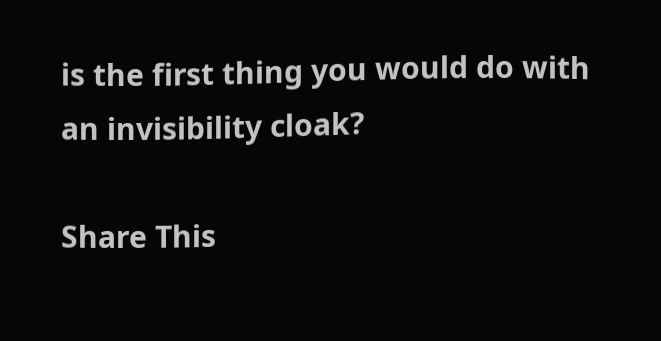is the first thing you would do with an invisibility cloak?

Share This